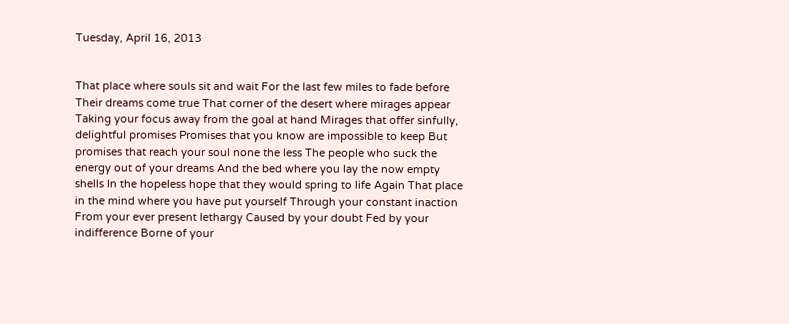Tuesday, April 16, 2013


That place where souls sit and wait For the last few miles to fade before Their dreams come true That corner of the desert where mirages appear Taking your focus away from the goal at hand Mirages that offer sinfully, delightful promises Promises that you know are impossible to keep But promises that reach your soul none the less The people who suck the energy out of your dreams And the bed where you lay the now empty shells In the hopeless hope that they would spring to life Again That place in the mind where you have put yourself Through your constant inaction From your ever present lethargy Caused by your doubt Fed by your indifference Borne of your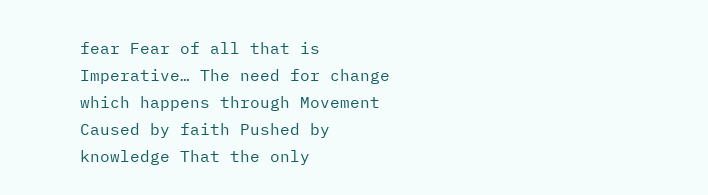fear Fear of all that is Imperative… The need for change which happens through Movement Caused by faith Pushed by knowledge That the only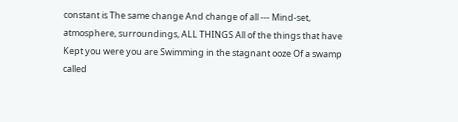constant is The same change And change of all --- Mind-set, atmosphere, surroundings, ALL THINGS All of the things that have Kept you were you are Swimming in the stagnant ooze Of a swamp called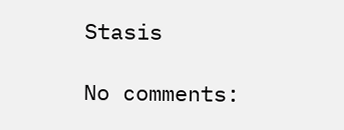Stasis

No comments: